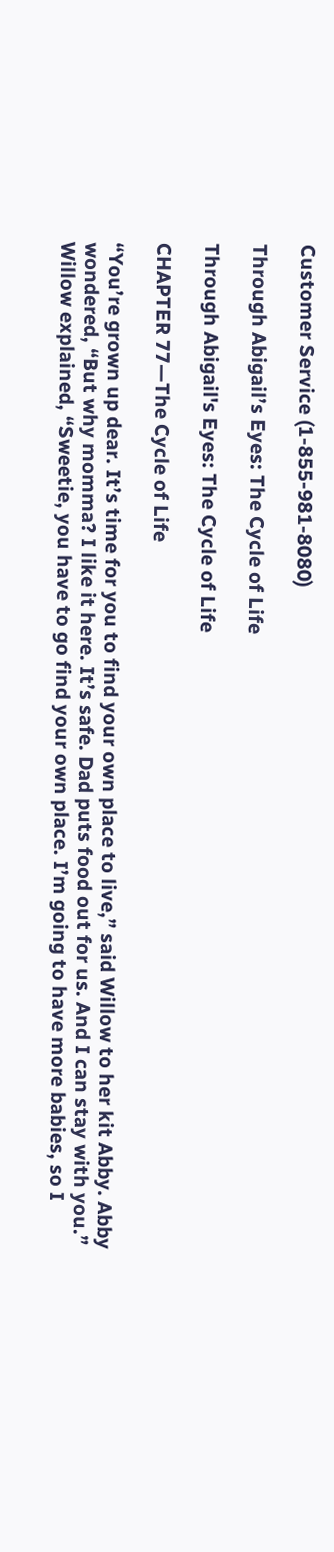Customer Service (1-855-981-8080)

Through Abigail’s Eyes: The Cycle of Life

Through Abigail's Eyes: The Cycle of Life

CHAPTER 77—The Cycle of Life

“You’re grown up dear. It’s time for you to find your own place to live,” said Willow to her kit Abby. Abby wondered, “But why momma? I like it here. It’s safe. Dad puts food out for us. And I can stay with you.” Willow explained, “Sweetie, you have to go find your own place. I’m going to have more babies, so I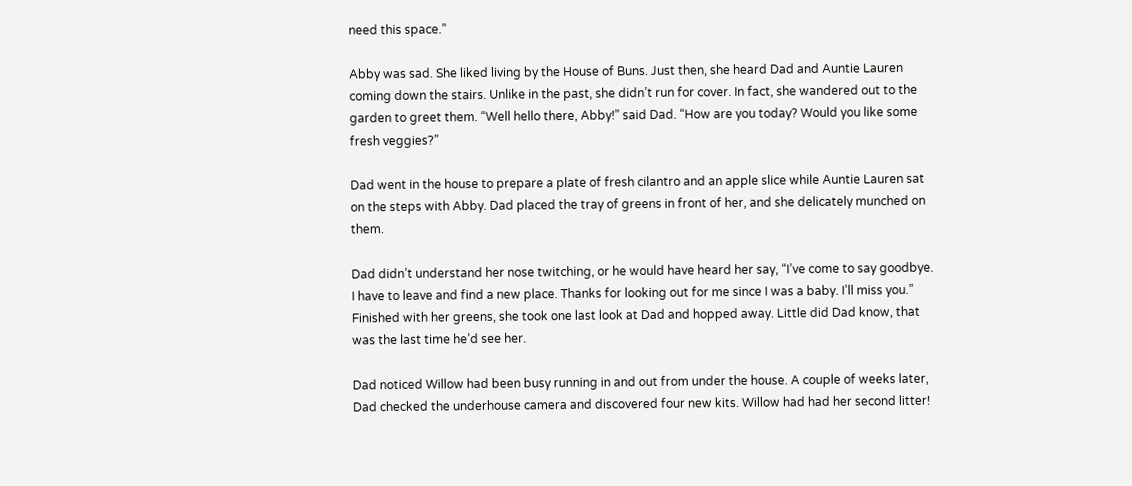need this space.”

Abby was sad. She liked living by the House of Buns. Just then, she heard Dad and Auntie Lauren coming down the stairs. Unlike in the past, she didn’t run for cover. In fact, she wandered out to the garden to greet them. “Well hello there, Abby!” said Dad. “How are you today? Would you like some fresh veggies?”

Dad went in the house to prepare a plate of fresh cilantro and an apple slice while Auntie Lauren sat on the steps with Abby. Dad placed the tray of greens in front of her, and she delicately munched on them.

Dad didn’t understand her nose twitching, or he would have heard her say, “I’ve come to say goodbye. I have to leave and find a new place. Thanks for looking out for me since I was a baby. I’ll miss you.” Finished with her greens, she took one last look at Dad and hopped away. Little did Dad know, that was the last time he’d see her.

Dad noticed Willow had been busy running in and out from under the house. A couple of weeks later, Dad checked the underhouse camera and discovered four new kits. Willow had had her second litter!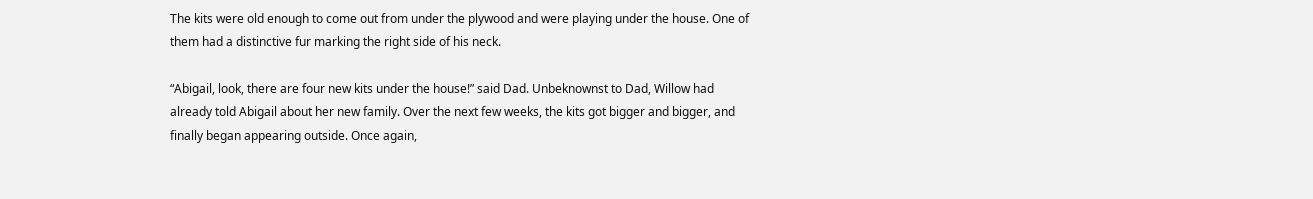The kits were old enough to come out from under the plywood and were playing under the house. One of them had a distinctive fur marking the right side of his neck.

“Abigail, look, there are four new kits under the house!” said Dad. Unbeknownst to Dad, Willow had already told Abigail about her new family. Over the next few weeks, the kits got bigger and bigger, and finally began appearing outside. Once again,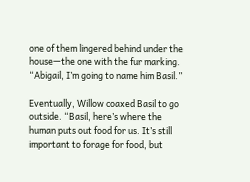one of them lingered behind under the house—the one with the fur marking. “Abigail, I’m going to name him Basil.”

Eventually, Willow coaxed Basil to go outside. “Basil, here’s where the human puts out food for us. It’s still important to forage for food, but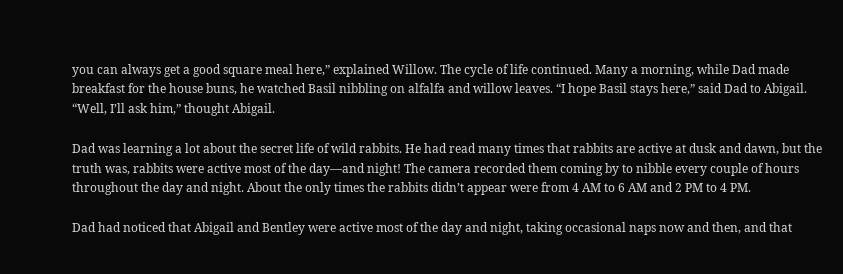you can always get a good square meal here,” explained Willow. The cycle of life continued. Many a morning, while Dad made breakfast for the house buns, he watched Basil nibbling on alfalfa and willow leaves. “I hope Basil stays here,” said Dad to Abigail. “Well, I’ll ask him,” thought Abigail.

Dad was learning a lot about the secret life of wild rabbits. He had read many times that rabbits are active at dusk and dawn, but the truth was, rabbits were active most of the day—and night! The camera recorded them coming by to nibble every couple of hours throughout the day and night. About the only times the rabbits didn’t appear were from 4 AM to 6 AM and 2 PM to 4 PM.

Dad had noticed that Abigail and Bentley were active most of the day and night, taking occasional naps now and then, and that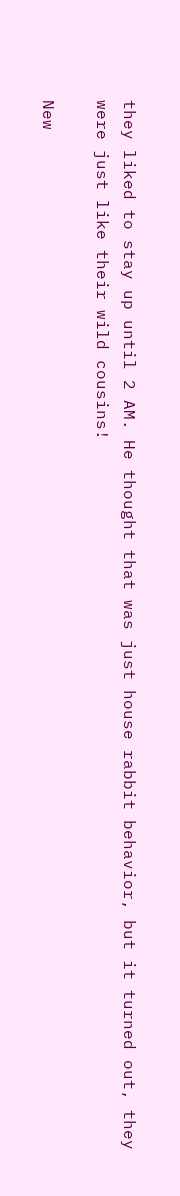they liked to stay up until 2 AM. He thought that was just house rabbit behavior, but it turned out, they were just like their wild cousins!

New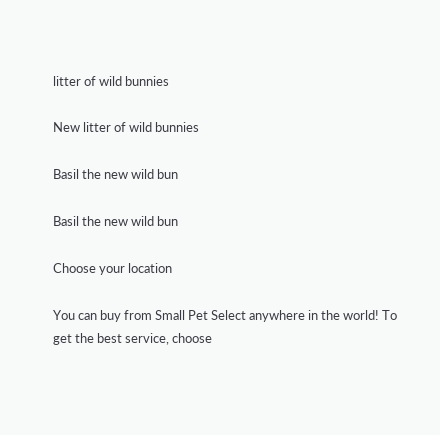litter of wild bunnies

New litter of wild bunnies

Basil the new wild bun

Basil the new wild bun

Choose your location

You can buy from Small Pet Select anywhere in the world! To get the best service, choose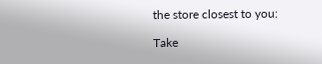the store closest to you:

Take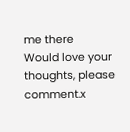me there
Would love your thoughts, please comment.x